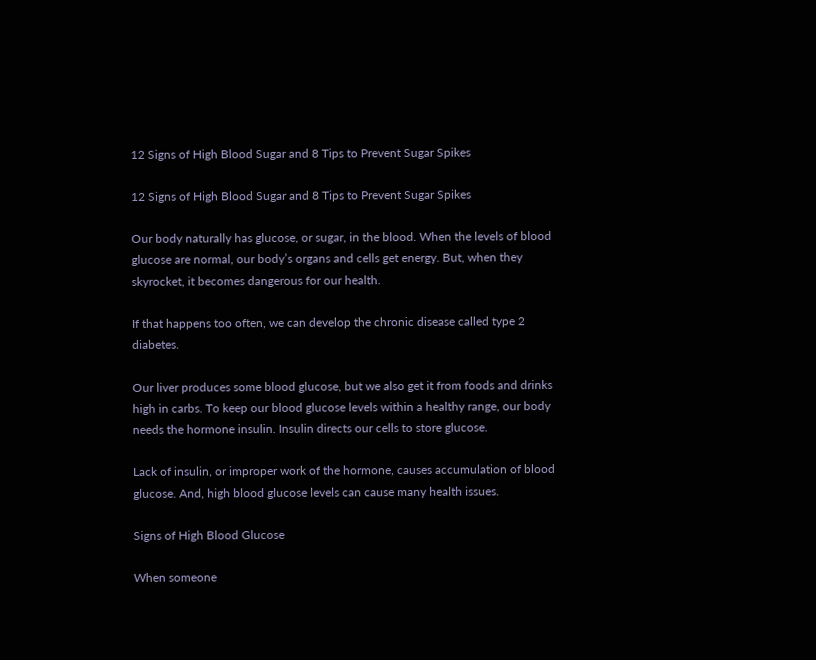12 Signs of High Blood Sugar and 8 Tips to Prevent Sugar Spikes

12 Signs of High Blood Sugar and 8 Tips to Prevent Sugar Spikes

Our body naturally has glucose, or sugar, in the blood. When the levels of blood glucose are normal, our body’s organs and cells get energy. But, when they skyrocket, it becomes dangerous for our health.

If that happens too often, we can develop the chronic disease called type 2 diabetes.

Our liver produces some blood glucose, but we also get it from foods and drinks high in carbs. To keep our blood glucose levels within a healthy range, our body needs the hormone insulin. Insulin directs our cells to store glucose.

Lack of insulin, or improper work of the hormone, causes accumulation of blood glucose. And, high blood glucose levels can cause many health issues.

Signs of High Blood Glucose

When someone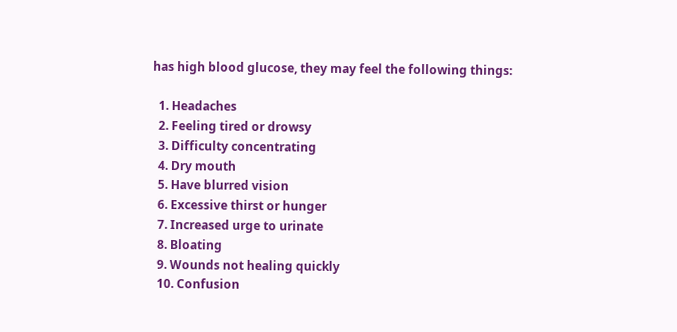has high blood glucose, they may feel the following things:

  1. Headaches
  2. Feeling tired or drowsy
  3. Difficulty concentrating
  4. Dry mouth
  5. Have blurred vision
  6. Excessive thirst or hunger
  7. Increased urge to urinate
  8. Bloating
  9. Wounds not healing quickly
  10. Confusion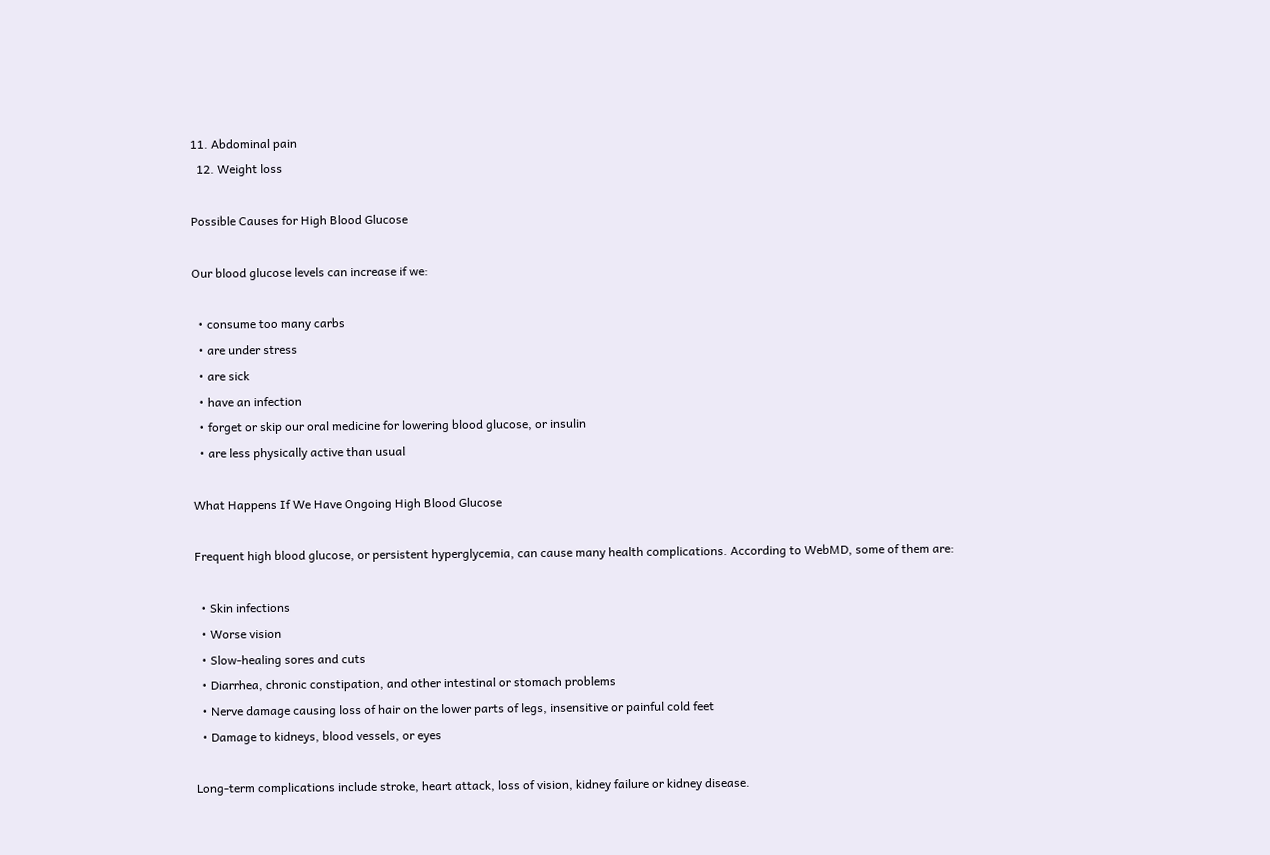11. Abdominal pain
  12. Weight loss

Possible Causes for High Blood Glucose

Our blood glucose levels can increase if we:

  • consume too many carbs
  • are under stress
  • are sick
  • have an infection
  • forget or skip our oral medicine for lowering blood glucose, or insulin
  • are less physically active than usual

What Happens If We Have Ongoing High Blood Glucose

Frequent high blood glucose, or persistent hyperglycemia, can cause many health complications. According to WebMD, some of them are:

  • Skin infections
  • Worse vision
  • Slow-healing sores and cuts
  • Diarrhea, chronic constipation, and other intestinal or stomach problems
  • Nerve damage causing loss of hair on the lower parts of legs, insensitive or painful cold feet
  • Damage to kidneys, blood vessels, or eyes

Long-term complications include stroke, heart attack, loss of vision, kidney failure or kidney disease.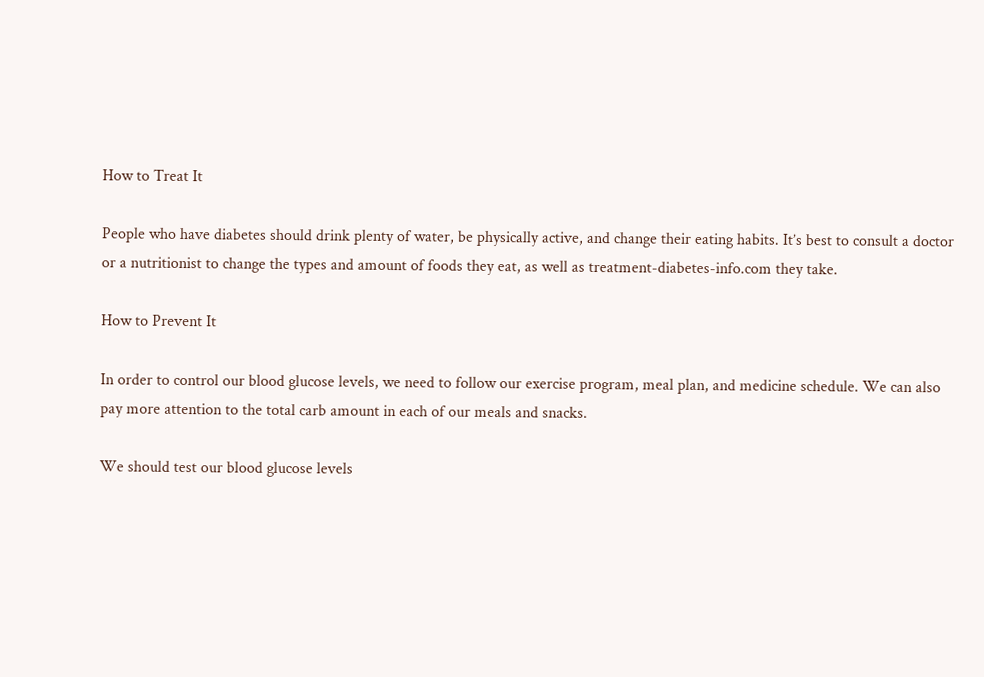How to Treat It

People who have diabetes should drink plenty of water, be physically active, and change their eating habits. It’s best to consult a doctor or a nutritionist to change the types and amount of foods they eat, as well as treatment-diabetes-info.com they take.

How to Prevent It

In order to control our blood glucose levels, we need to follow our exercise program, meal plan, and medicine schedule. We can also pay more attention to the total carb amount in each of our meals and snacks.

We should test our blood glucose levels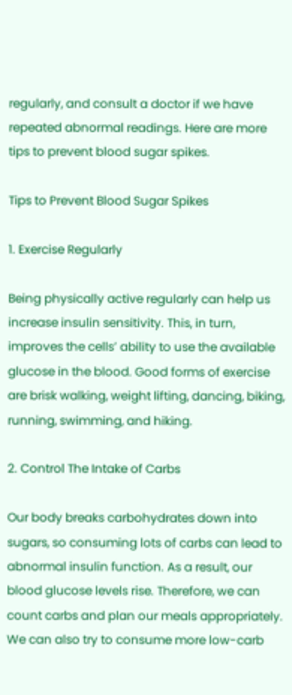regularly, and consult a doctor if we have repeated abnormal readings. Here are more tips to prevent blood sugar spikes.

Tips to Prevent Blood Sugar Spikes

1. Exercise Regularly

Being physically active regularly can help us increase insulin sensitivity. This, in turn, improves the cells’ ability to use the available glucose in the blood. Good forms of exercise are brisk walking, weight lifting, dancing, biking, running, swimming, and hiking.

2. Control The Intake of Carbs

Our body breaks carbohydrates down into sugars, so consuming lots of carbs can lead to abnormal insulin function. As a result, our blood glucose levels rise. Therefore, we can count carbs and plan our meals appropriately. We can also try to consume more low-carb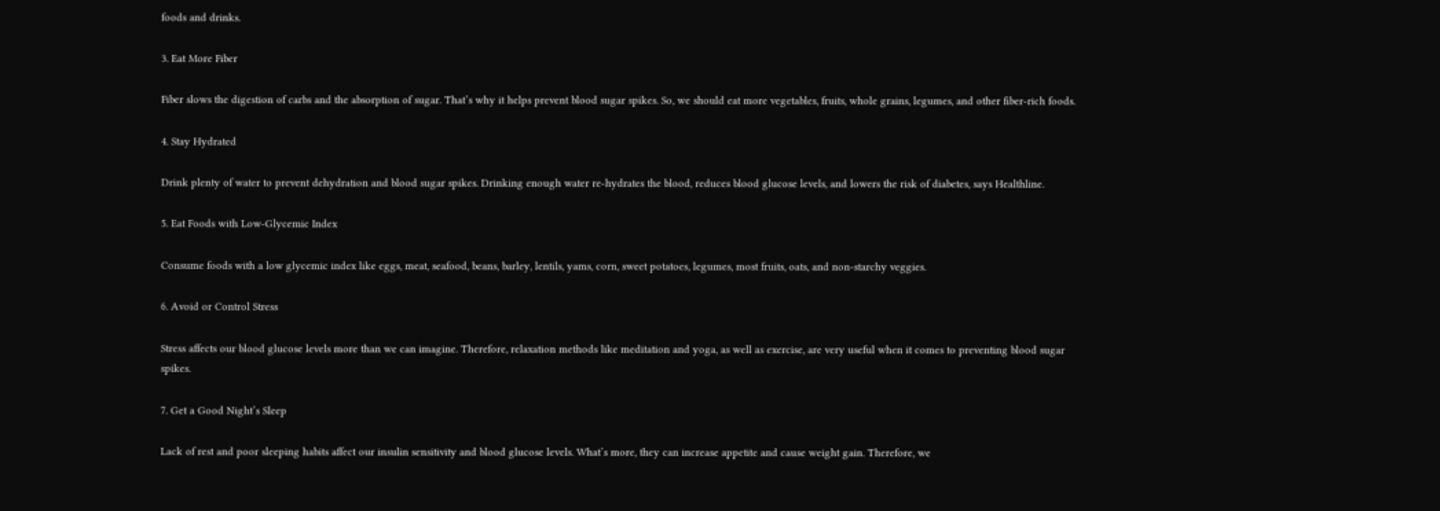foods and drinks.

3. Eat More Fiber

Fiber slows the digestion of carbs and the absorption of sugar. That’s why it helps prevent blood sugar spikes. So, we should eat more vegetables, fruits, whole grains, legumes, and other fiber-rich foods.

4. Stay Hydrated

Drink plenty of water to prevent dehydration and blood sugar spikes. Drinking enough water re-hydrates the blood, reduces blood glucose levels, and lowers the risk of diabetes, says Healthline.

5. Eat Foods with Low-Glycemic Index

Consume foods with a low glycemic index like eggs, meat, seafood, beans, barley, lentils, yams, corn, sweet potatoes, legumes, most fruits, oats, and non-starchy veggies.

6. Avoid or Control Stress

Stress affects our blood glucose levels more than we can imagine. Therefore, relaxation methods like meditation and yoga, as well as exercise, are very useful when it comes to preventing blood sugar spikes.

7. Get a Good Night’s Sleep

Lack of rest and poor sleeping habits affect our insulin sensitivity and blood glucose levels. What’s more, they can increase appetite and cause weight gain. Therefore, we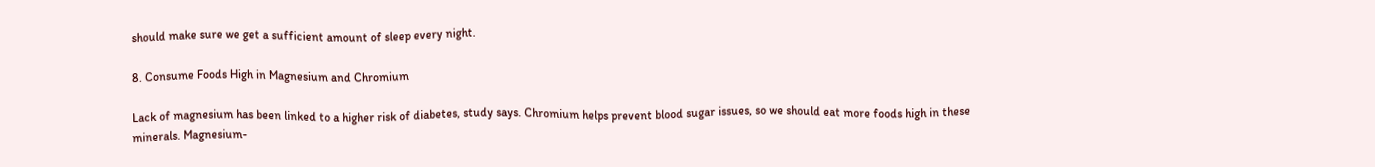should make sure we get a sufficient amount of sleep every night.

8. Consume Foods High in Magnesium and Chromium

Lack of magnesium has been linked to a higher risk of diabetes, study says. Chromium helps prevent blood sugar issues, so we should eat more foods high in these minerals. Magnesium-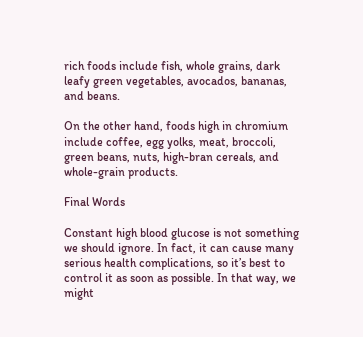rich foods include fish, whole grains, dark leafy green vegetables, avocados, bananas, and beans.

On the other hand, foods high in chromium include coffee, egg yolks, meat, broccoli, green beans, nuts, high-bran cereals, and whole-grain products.

Final Words

Constant high blood glucose is not something we should ignore. In fact, it can cause many serious health complications, so it’s best to control it as soon as possible. In that way, we might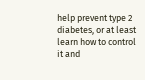help prevent type 2 diabetes, or at least learn how to control it and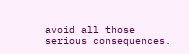avoid all those serious consequences.